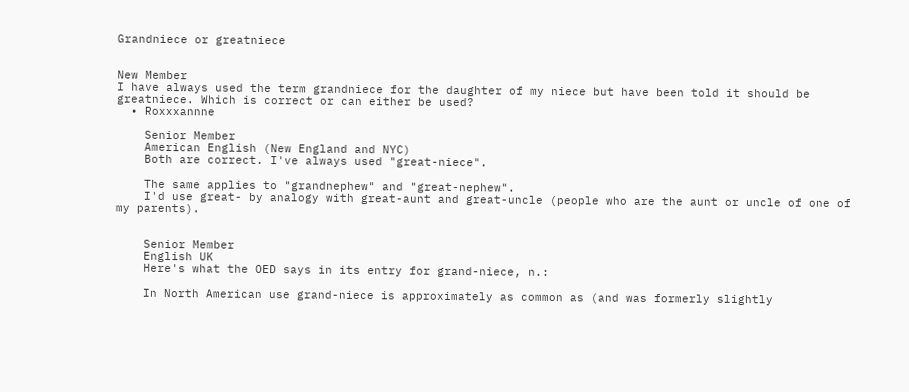Grandniece or greatniece


New Member
I have always used the term grandniece for the daughter of my niece but have been told it should be greatniece. Which is correct or can either be used?
  • Roxxxannne

    Senior Member
    American English (New England and NYC)
    Both are correct. I've always used "great-niece".

    The same applies to "grandnephew" and "great-nephew".
    I'd use great- by analogy with great-aunt and great-uncle (people who are the aunt or uncle of one of my parents).


    Senior Member
    English UK
    Here's what the OED says in its entry for grand-niece, n.:

    In North American use grand-niece is approximately as common as (and was formerly slightly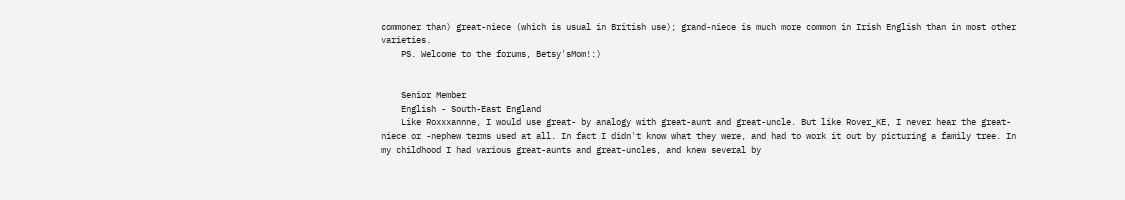commoner than) great-niece (which is usual in British use); grand-niece is much more common in Irish English than in most other varieties.
    PS. Welcome to the forums, Betsy'sMom!:)


    Senior Member
    English - South-East England
    Like Roxxxannne, I would use great- by analogy with great-aunt and great-uncle. But like Rover_KE, I never hear the great-niece or -nephew terms used at all. In fact I didn't know what they were, and had to work it out by picturing a family tree. In my childhood I had various great-aunts and great-uncles, and knew several by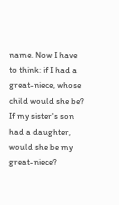name. Now I have to think: if I had a great-niece, whose child would she be? If my sister's son had a daughter, would she be my great-niece?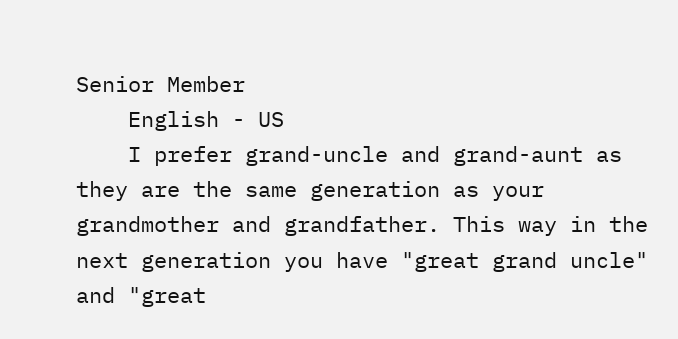Senior Member
    English - US
    I prefer grand-uncle and grand-aunt as they are the same generation as your grandmother and grandfather. This way in the next generation you have "great grand uncle" and "great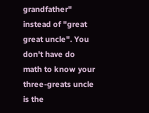grandfather" instead of "great great uncle". You don't have do math to know your three-greats uncle is the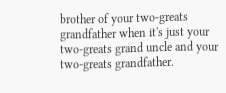brother of your two-greats grandfather when it's just your two-greats grand uncle and your two-greats grandfather.